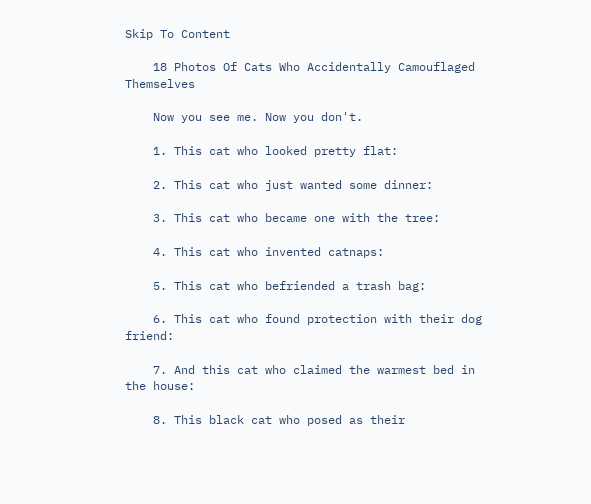Skip To Content

    18 Photos Of Cats Who Accidentally Camouflaged Themselves

    Now you see me. Now you don't.

    1. This cat who looked pretty flat:

    2. This cat who just wanted some dinner:

    3. This cat who became one with the tree:

    4. This cat who invented catnaps:

    5. This cat who befriended a trash bag:

    6. This cat who found protection with their dog friend:

    7. And this cat who claimed the warmest bed in the house:

    8. This black cat who posed as their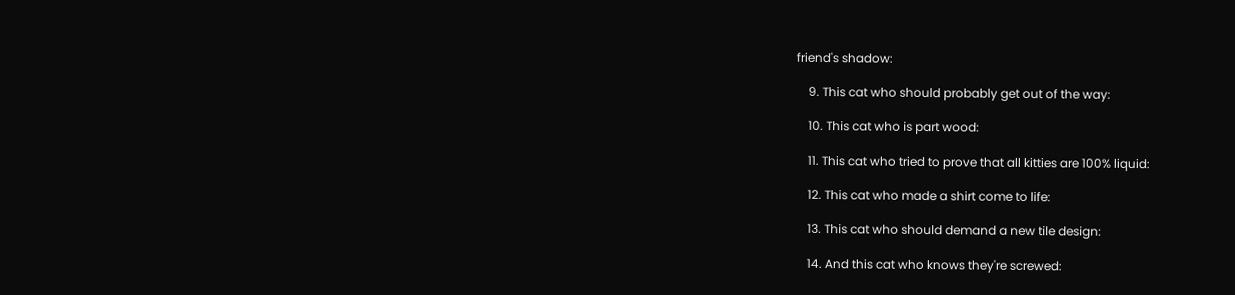friend's shadow:

    9. This cat who should probably get out of the way:

    10. This cat who is part wood:

    11. This cat who tried to prove that all kitties are 100% liquid:

    12. This cat who made a shirt come to life:

    13. This cat who should demand a new tile design:

    14. And this cat who knows they're screwed: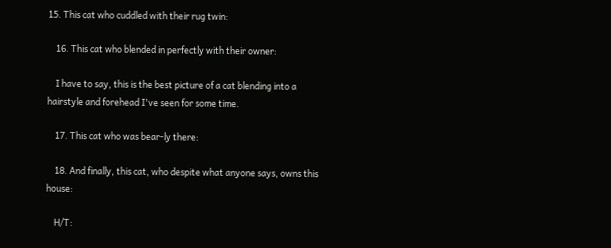15. This cat who cuddled with their rug twin:

    16. This cat who blended in perfectly with their owner:

    I have to say, this is the best picture of a cat blending into a hairstyle and forehead I've seen for some time.

    17. This cat who was bear-ly there:

    18. And finally, this cat, who despite what anyone says, owns this house:

    H/T: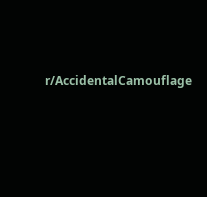r/AccidentalCamouflage